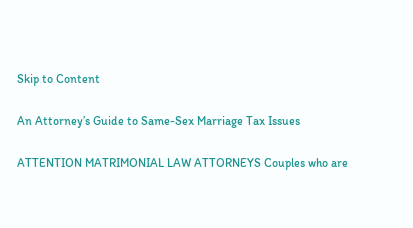Skip to Content

An Attorney’s Guide to Same-Sex Marriage Tax Issues

ATTENTION MATRIMONIAL LAW ATTORNEYS Couples who are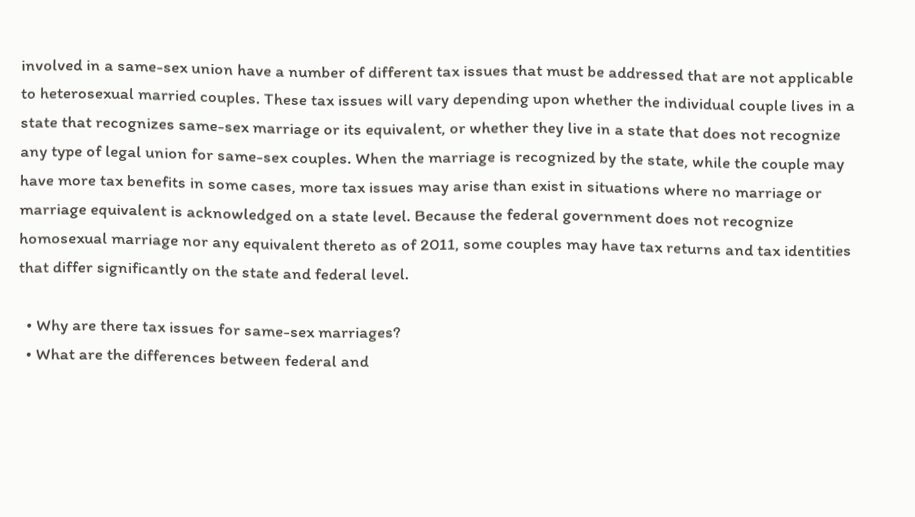involved in a same-sex union have a number of different tax issues that must be addressed that are not applicable to heterosexual married couples. These tax issues will vary depending upon whether the individual couple lives in a state that recognizes same-sex marriage or its equivalent, or whether they live in a state that does not recognize any type of legal union for same-sex couples. When the marriage is recognized by the state, while the couple may have more tax benefits in some cases, more tax issues may arise than exist in situations where no marriage or marriage equivalent is acknowledged on a state level. Because the federal government does not recognize homosexual marriage nor any equivalent thereto as of 2011, some couples may have tax returns and tax identities that differ significantly on the state and federal level.

  • Why are there tax issues for same-sex marriages?
  • What are the differences between federal and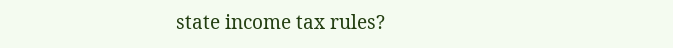state income tax rules?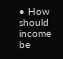• How should income be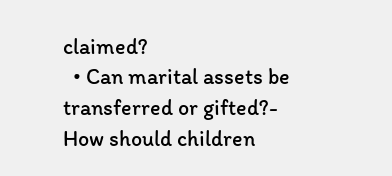claimed?
  • Can marital assets be transferred or gifted?- How should children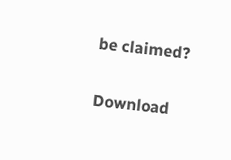be claimed?

Download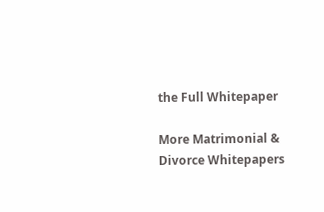the Full Whitepaper

More Matrimonial & Divorce Whitepapers